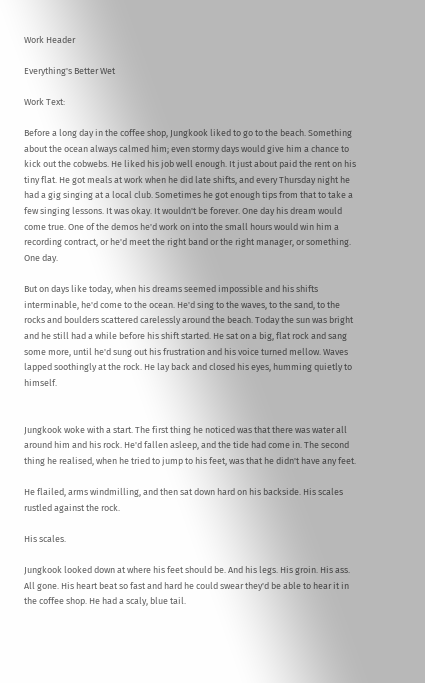Work Header

Everything's Better Wet

Work Text:

Before a long day in the coffee shop, Jungkook liked to go to the beach. Something about the ocean always calmed him; even stormy days would give him a chance to kick out the cobwebs. He liked his job well enough. It just about paid the rent on his tiny flat. He got meals at work when he did late shifts, and every Thursday night he had a gig singing at a local club. Sometimes he got enough tips from that to take a few singing lessons. It was okay. It wouldn't be forever. One day his dream would come true. One of the demos he'd work on into the small hours would win him a recording contract, or he'd meet the right band or the right manager, or something. One day.

But on days like today, when his dreams seemed impossible and his shifts interminable, he'd come to the ocean. He'd sing to the waves, to the sand, to the rocks and boulders scattered carelessly around the beach. Today the sun was bright and he still had a while before his shift started. He sat on a big, flat rock and sang some more, until he'd sung out his frustration and his voice turned mellow. Waves lapped soothingly at the rock. He lay back and closed his eyes, humming quietly to himself.


Jungkook woke with a start. The first thing he noticed was that there was water all around him and his rock. He'd fallen asleep, and the tide had come in. The second thing he realised, when he tried to jump to his feet, was that he didn't have any feet.

He flailed, arms windmilling, and then sat down hard on his backside. His scales rustled against the rock.

His scales.

Jungkook looked down at where his feet should be. And his legs. His groin. His ass. All gone. His heart beat so fast and hard he could swear they'd be able to hear it in the coffee shop. He had a scaly, blue tail.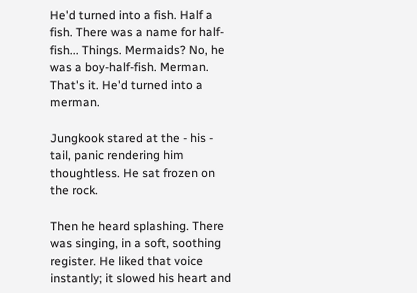He'd turned into a fish. Half a fish. There was a name for half-fish... Things. Mermaids? No, he was a boy-half-fish. Merman. That's it. He'd turned into a merman.

Jungkook stared at the - his - tail, panic rendering him thoughtless. He sat frozen on the rock.

Then he heard splashing. There was singing, in a soft, soothing register. He liked that voice instantly; it slowed his heart and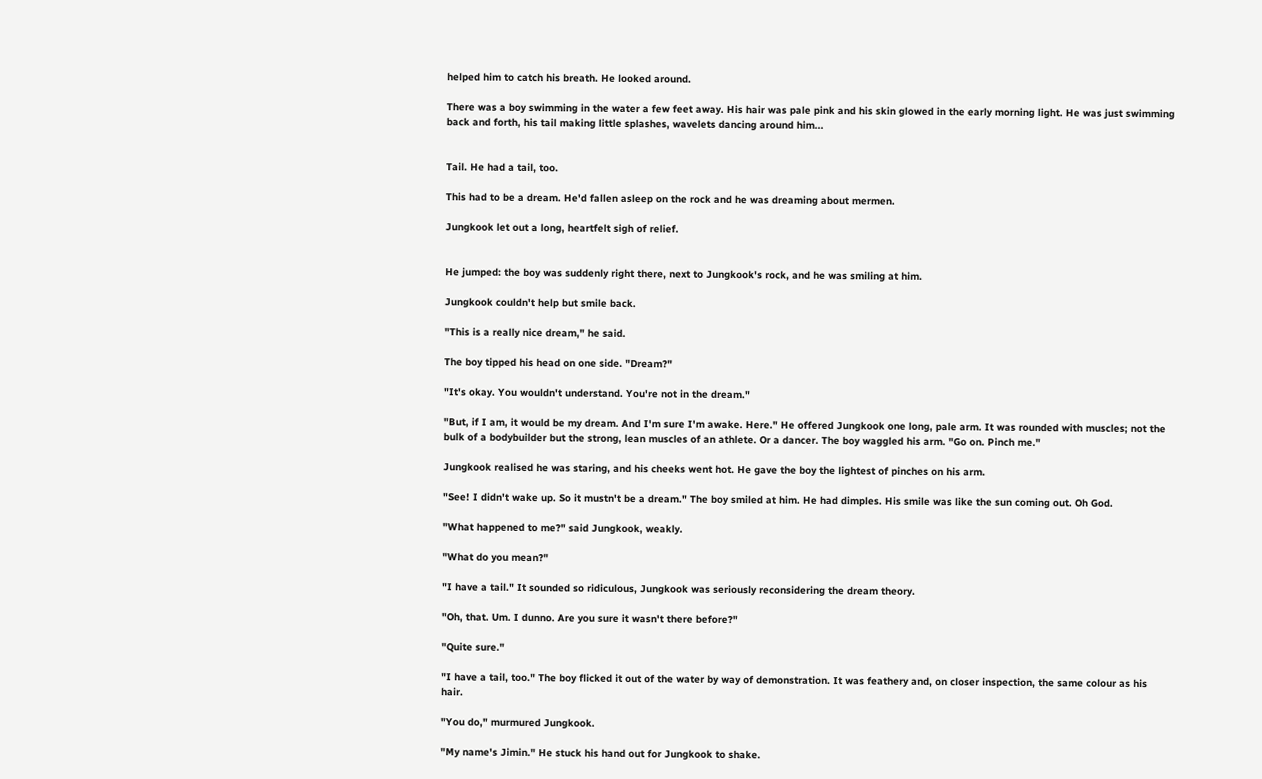helped him to catch his breath. He looked around.

There was a boy swimming in the water a few feet away. His hair was pale pink and his skin glowed in the early morning light. He was just swimming back and forth, his tail making little splashes, wavelets dancing around him...


Tail. He had a tail, too.

This had to be a dream. He'd fallen asleep on the rock and he was dreaming about mermen.

Jungkook let out a long, heartfelt sigh of relief.


He jumped: the boy was suddenly right there, next to Jungkook's rock, and he was smiling at him.

Jungkook couldn't help but smile back.

"This is a really nice dream," he said.

The boy tipped his head on one side. "Dream?"

"It's okay. You wouldn't understand. You're not in the dream."

"But, if I am, it would be my dream. And I'm sure I'm awake. Here." He offered Jungkook one long, pale arm. It was rounded with muscles; not the bulk of a bodybuilder but the strong, lean muscles of an athlete. Or a dancer. The boy waggled his arm. "Go on. Pinch me."

Jungkook realised he was staring, and his cheeks went hot. He gave the boy the lightest of pinches on his arm.

"See! I didn't wake up. So it mustn't be a dream." The boy smiled at him. He had dimples. His smile was like the sun coming out. Oh God.

"What happened to me?" said Jungkook, weakly.

"What do you mean?"

"I have a tail." It sounded so ridiculous, Jungkook was seriously reconsidering the dream theory.

"Oh, that. Um. I dunno. Are you sure it wasn't there before?"

"Quite sure."

"I have a tail, too." The boy flicked it out of the water by way of demonstration. It was feathery and, on closer inspection, the same colour as his hair.

"You do," murmured Jungkook.

"My name's Jimin." He stuck his hand out for Jungkook to shake.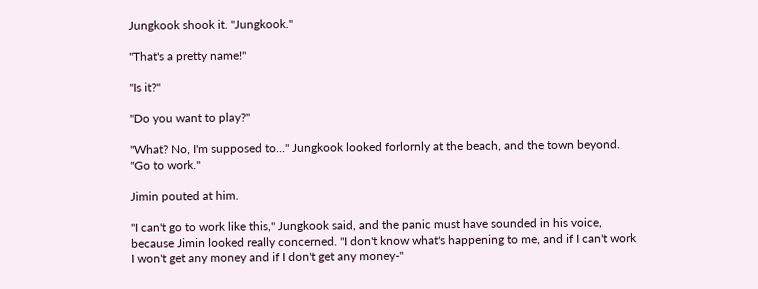Jungkook shook it. "Jungkook."

"That's a pretty name!"

"Is it?"

"Do you want to play?"

"What? No, I'm supposed to..." Jungkook looked forlornly at the beach, and the town beyond. "Go to work."

Jimin pouted at him.

"I can't go to work like this," Jungkook said, and the panic must have sounded in his voice, because Jimin looked really concerned. "I don't know what's happening to me, and if I can't work I won't get any money and if I don't get any money-"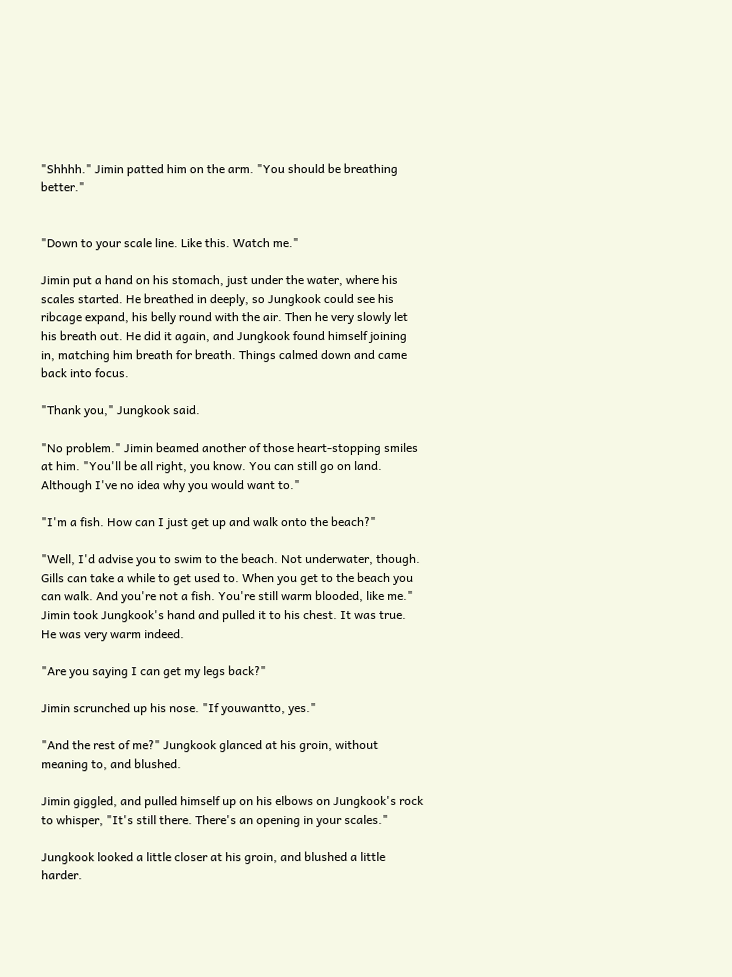"Shhhh." Jimin patted him on the arm. "You should be breathing better."


"Down to your scale line. Like this. Watch me."

Jimin put a hand on his stomach, just under the water, where his scales started. He breathed in deeply, so Jungkook could see his ribcage expand, his belly round with the air. Then he very slowly let his breath out. He did it again, and Jungkook found himself joining in, matching him breath for breath. Things calmed down and came back into focus.

"Thank you," Jungkook said.

"No problem." Jimin beamed another of those heart-stopping smiles at him. "You'll be all right, you know. You can still go on land. Although I've no idea why you would want to."

"I'm a fish. How can I just get up and walk onto the beach?"

"Well, I'd advise you to swim to the beach. Not underwater, though. Gills can take a while to get used to. When you get to the beach you can walk. And you're not a fish. You're still warm blooded, like me." Jimin took Jungkook's hand and pulled it to his chest. It was true. He was very warm indeed.

"Are you saying I can get my legs back?"

Jimin scrunched up his nose. "If youwantto, yes."

"And the rest of me?" Jungkook glanced at his groin, without meaning to, and blushed.

Jimin giggled, and pulled himself up on his elbows on Jungkook's rock to whisper, "It's still there. There's an opening in your scales."

Jungkook looked a little closer at his groin, and blushed a little harder.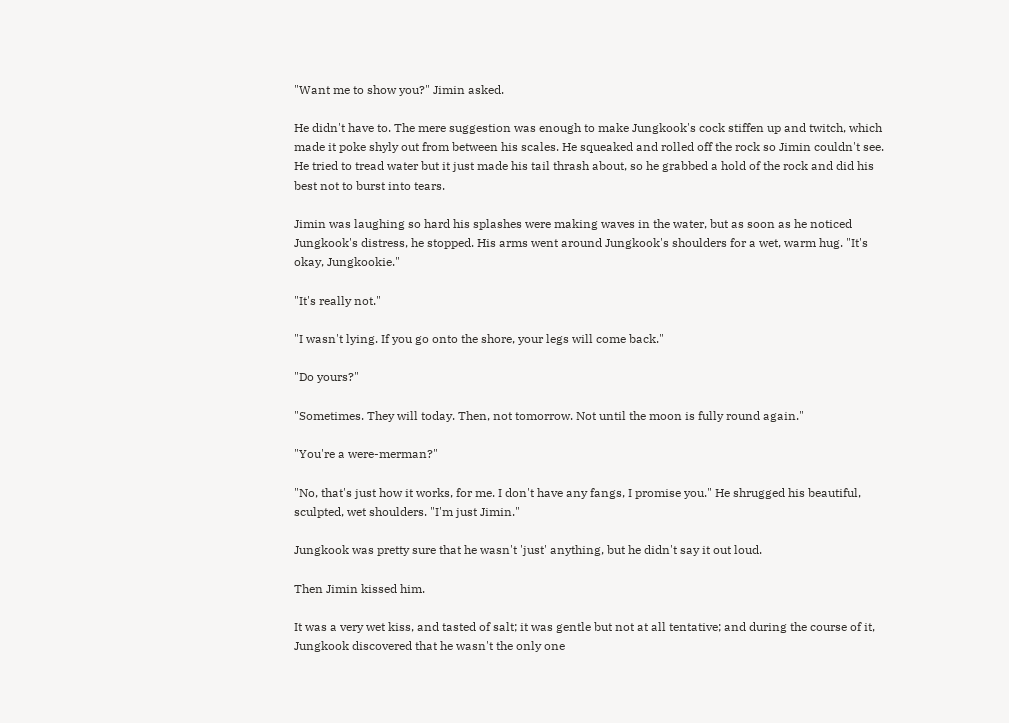"Want me to show you?" Jimin asked.

He didn't have to. The mere suggestion was enough to make Jungkook's cock stiffen up and twitch, which made it poke shyly out from between his scales. He squeaked and rolled off the rock so Jimin couldn't see. He tried to tread water but it just made his tail thrash about, so he grabbed a hold of the rock and did his best not to burst into tears.

Jimin was laughing so hard his splashes were making waves in the water, but as soon as he noticed Jungkook's distress, he stopped. His arms went around Jungkook's shoulders for a wet, warm hug. "It's okay, Jungkookie."

"It's really not."

"I wasn't lying. If you go onto the shore, your legs will come back."

"Do yours?"

"Sometimes. They will today. Then, not tomorrow. Not until the moon is fully round again."

"You're a were-merman?"

"No, that's just how it works, for me. I don't have any fangs, I promise you." He shrugged his beautiful, sculpted, wet shoulders. "I'm just Jimin."

Jungkook was pretty sure that he wasn't 'just' anything, but he didn't say it out loud.

Then Jimin kissed him.

It was a very wet kiss, and tasted of salt; it was gentle but not at all tentative; and during the course of it, Jungkook discovered that he wasn't the only one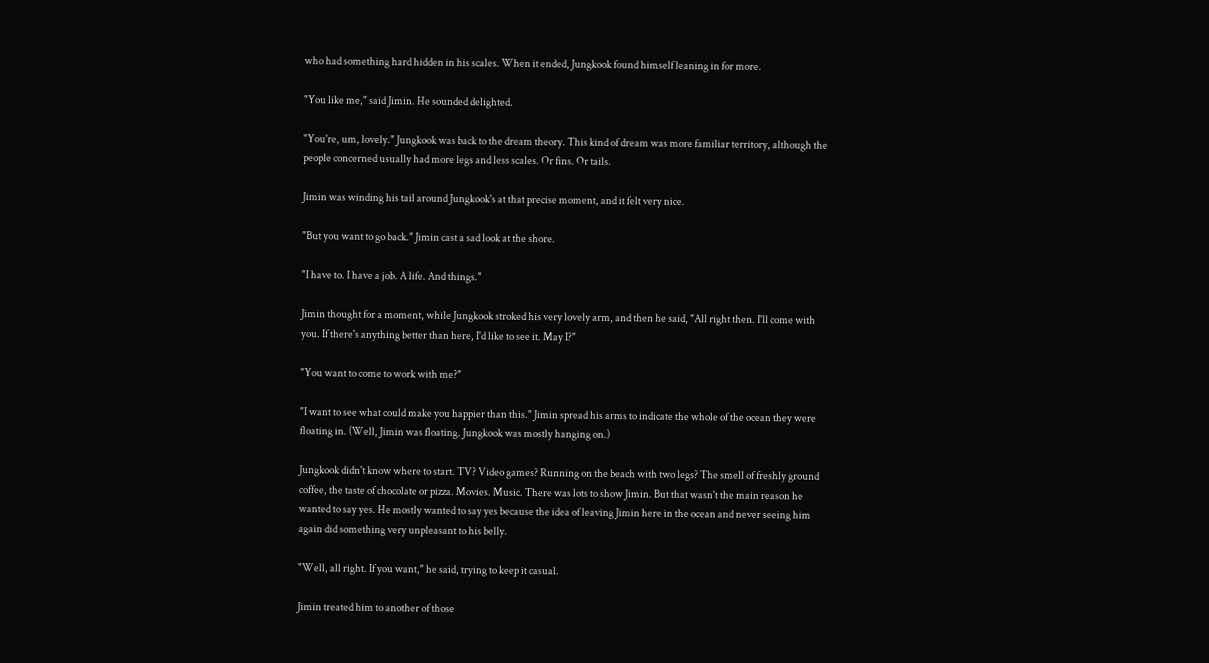who had something hard hidden in his scales. When it ended, Jungkook found himself leaning in for more.

"You like me," said Jimin. He sounded delighted.

"You're, um, lovely." Jungkook was back to the dream theory. This kind of dream was more familiar territory, although the people concerned usually had more legs and less scales. Or fins. Or tails.

Jimin was winding his tail around Jungkook's at that precise moment, and it felt very nice.

"But you want to go back." Jimin cast a sad look at the shore.

"I have to. I have a job. A life. And things."

Jimin thought for a moment, while Jungkook stroked his very lovely arm, and then he said, "All right then. I'll come with you. If there's anything better than here, I'd like to see it. May I?"

"You want to come to work with me?"

"I want to see what could make you happier than this." Jimin spread his arms to indicate the whole of the ocean they were floating in. (Well, Jimin was floating. Jungkook was mostly hanging on.)

Jungkook didn't know where to start. TV? Video games? Running on the beach with two legs? The smell of freshly ground coffee, the taste of chocolate or pizza. Movies. Music. There was lots to show Jimin. But that wasn't the main reason he wanted to say yes. He mostly wanted to say yes because the idea of leaving Jimin here in the ocean and never seeing him again did something very unpleasant to his belly.

"Well, all right. If you want," he said, trying to keep it casual.

Jimin treated him to another of those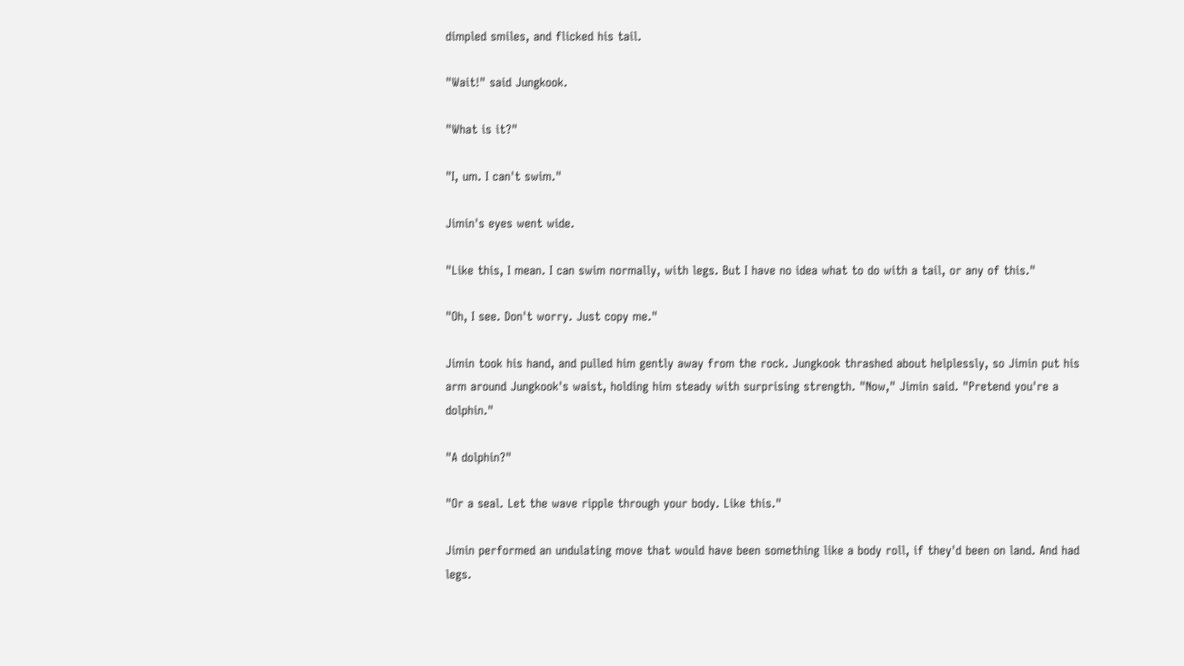dimpled smiles, and flicked his tail.

"Wait!" said Jungkook.

"What is it?"

"I, um. I can't swim."

Jimin's eyes went wide.

"Like this, I mean. I can swim normally, with legs. But I have no idea what to do with a tail, or any of this."

"Oh, I see. Don't worry. Just copy me."

Jimin took his hand, and pulled him gently away from the rock. Jungkook thrashed about helplessly, so Jimin put his arm around Jungkook's waist, holding him steady with surprising strength. "Now," Jimin said. "Pretend you're a dolphin."

"A dolphin?"

"Or a seal. Let the wave ripple through your body. Like this."

Jimin performed an undulating move that would have been something like a body roll, if they'd been on land. And had legs.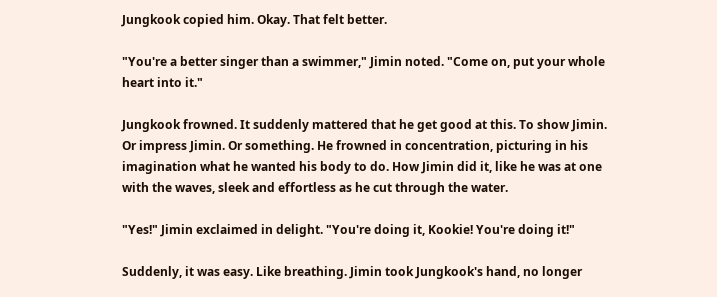Jungkook copied him. Okay. That felt better.

"You're a better singer than a swimmer," Jimin noted. "Come on, put your whole heart into it."

Jungkook frowned. It suddenly mattered that he get good at this. To show Jimin. Or impress Jimin. Or something. He frowned in concentration, picturing in his imagination what he wanted his body to do. How Jimin did it, like he was at one with the waves, sleek and effortless as he cut through the water.

"Yes!" Jimin exclaimed in delight. "You're doing it, Kookie! You're doing it!"

Suddenly, it was easy. Like breathing. Jimin took Jungkook's hand, no longer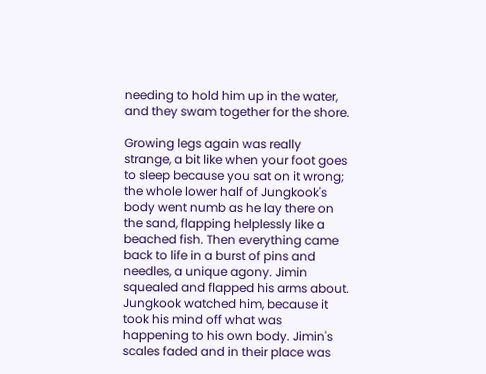needing to hold him up in the water, and they swam together for the shore.

Growing legs again was really strange, a bit like when your foot goes to sleep because you sat on it wrong; the whole lower half of Jungkook's body went numb as he lay there on the sand, flapping helplessly like a beached fish. Then everything came back to life in a burst of pins and needles, a unique agony. Jimin squealed and flapped his arms about. Jungkook watched him, because it took his mind off what was happening to his own body. Jimin's scales faded and in their place was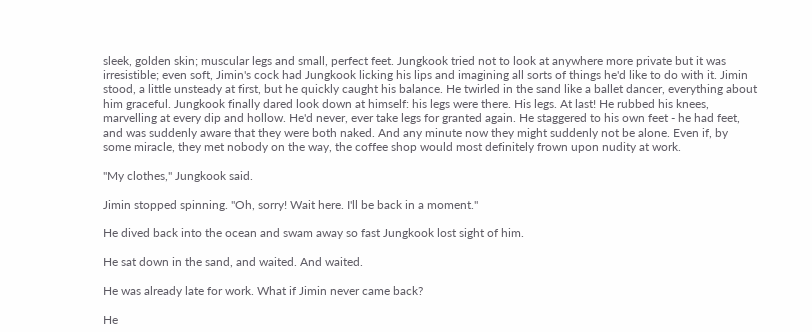sleek, golden skin; muscular legs and small, perfect feet. Jungkook tried not to look at anywhere more private but it was irresistible; even soft, Jimin's cock had Jungkook licking his lips and imagining all sorts of things he'd like to do with it. Jimin stood, a little unsteady at first, but he quickly caught his balance. He twirled in the sand like a ballet dancer, everything about him graceful. Jungkook finally dared look down at himself: his legs were there. His legs. At last! He rubbed his knees, marvelling at every dip and hollow. He'd never, ever take legs for granted again. He staggered to his own feet - he had feet, and was suddenly aware that they were both naked. And any minute now they might suddenly not be alone. Even if, by some miracle, they met nobody on the way, the coffee shop would most definitely frown upon nudity at work.

"My clothes," Jungkook said.

Jimin stopped spinning. "Oh, sorry! Wait here. I'll be back in a moment."

He dived back into the ocean and swam away so fast Jungkook lost sight of him.

He sat down in the sand, and waited. And waited.

He was already late for work. What if Jimin never came back?

He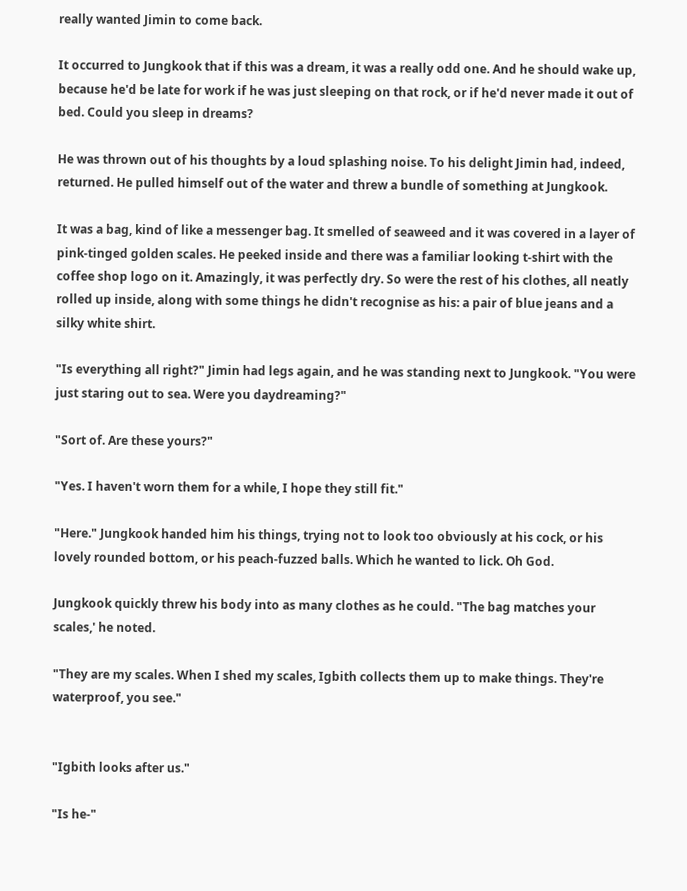really wanted Jimin to come back.

It occurred to Jungkook that if this was a dream, it was a really odd one. And he should wake up, because he'd be late for work if he was just sleeping on that rock, or if he'd never made it out of bed. Could you sleep in dreams?

He was thrown out of his thoughts by a loud splashing noise. To his delight Jimin had, indeed, returned. He pulled himself out of the water and threw a bundle of something at Jungkook.

It was a bag, kind of like a messenger bag. It smelled of seaweed and it was covered in a layer of pink-tinged golden scales. He peeked inside and there was a familiar looking t-shirt with the coffee shop logo on it. Amazingly, it was perfectly dry. So were the rest of his clothes, all neatly rolled up inside, along with some things he didn't recognise as his: a pair of blue jeans and a silky white shirt.

"Is everything all right?" Jimin had legs again, and he was standing next to Jungkook. "You were just staring out to sea. Were you daydreaming?"

"Sort of. Are these yours?"

"Yes. I haven't worn them for a while, I hope they still fit."

"Here." Jungkook handed him his things, trying not to look too obviously at his cock, or his lovely rounded bottom, or his peach-fuzzed balls. Which he wanted to lick. Oh God.

Jungkook quickly threw his body into as many clothes as he could. "The bag matches your scales,' he noted.

"They are my scales. When I shed my scales, Igbith collects them up to make things. They're waterproof, you see."


"Igbith looks after us."

"Is he-"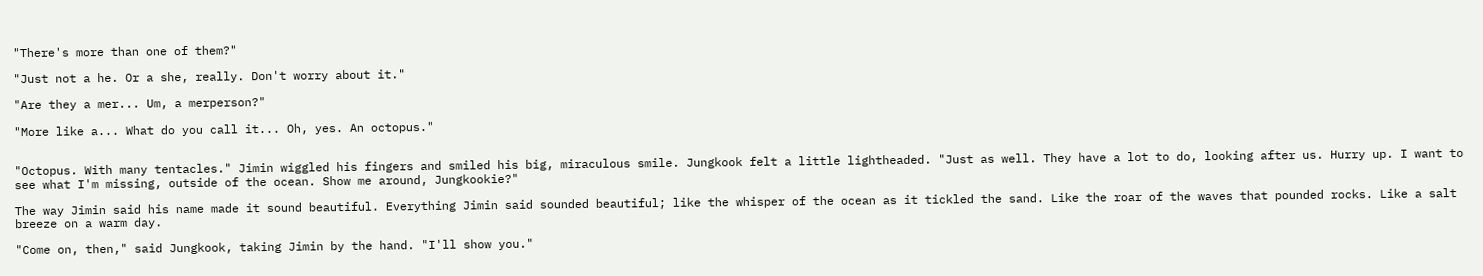"There's more than one of them?"

"Just not a he. Or a she, really. Don't worry about it."

"Are they a mer... Um, a merperson?"

"More like a... What do you call it... Oh, yes. An octopus."


"Octopus. With many tentacles." Jimin wiggled his fingers and smiled his big, miraculous smile. Jungkook felt a little lightheaded. "Just as well. They have a lot to do, looking after us. Hurry up. I want to see what I'm missing, outside of the ocean. Show me around, Jungkookie?"

The way Jimin said his name made it sound beautiful. Everything Jimin said sounded beautiful; like the whisper of the ocean as it tickled the sand. Like the roar of the waves that pounded rocks. Like a salt breeze on a warm day.

"Come on, then," said Jungkook, taking Jimin by the hand. "I'll show you."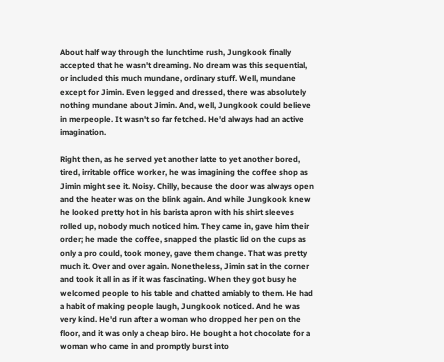About half way through the lunchtime rush, Jungkook finally accepted that he wasn't dreaming. No dream was this sequential, or included this much mundane, ordinary stuff. Well, mundane except for Jimin. Even legged and dressed, there was absolutely nothing mundane about Jimin. And, well, Jungkook could believe in merpeople. It wasn't so far fetched. He'd always had an active imagination.

Right then, as he served yet another latte to yet another bored, tired, irritable office worker, he was imagining the coffee shop as Jimin might see it. Noisy. Chilly, because the door was always open and the heater was on the blink again. And while Jungkook knew he looked pretty hot in his barista apron with his shirt sleeves rolled up, nobody much noticed him. They came in, gave him their order; he made the coffee, snapped the plastic lid on the cups as only a pro could, took money, gave them change. That was pretty much it. Over and over again. Nonetheless, Jimin sat in the corner and took it all in as if it was fascinating. When they got busy he welcomed people to his table and chatted amiably to them. He had a habit of making people laugh, Jungkook noticed. And he was very kind. He'd run after a woman who dropped her pen on the floor, and it was only a cheap biro. He bought a hot chocolate for a woman who came in and promptly burst into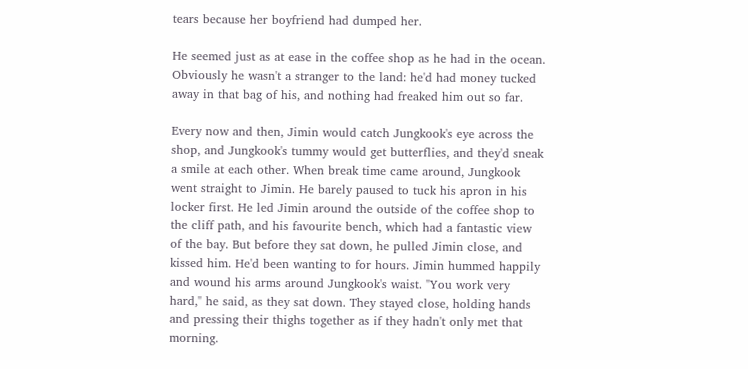tears because her boyfriend had dumped her.

He seemed just as at ease in the coffee shop as he had in the ocean. Obviously he wasn't a stranger to the land: he'd had money tucked away in that bag of his, and nothing had freaked him out so far.

Every now and then, Jimin would catch Jungkook's eye across the shop, and Jungkook's tummy would get butterflies, and they'd sneak a smile at each other. When break time came around, Jungkook went straight to Jimin. He barely paused to tuck his apron in his locker first. He led Jimin around the outside of the coffee shop to the cliff path, and his favourite bench, which had a fantastic view of the bay. But before they sat down, he pulled Jimin close, and kissed him. He'd been wanting to for hours. Jimin hummed happily and wound his arms around Jungkook's waist. "You work very hard," he said, as they sat down. They stayed close, holding hands and pressing their thighs together as if they hadn't only met that morning.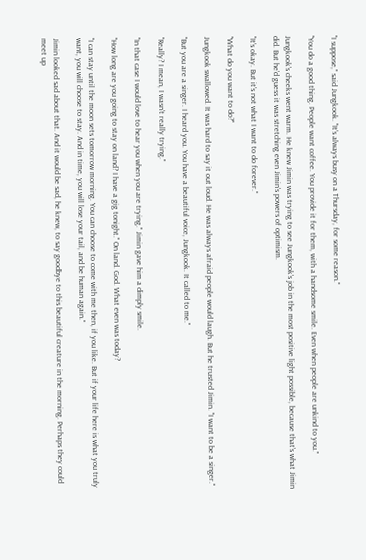"I suppose," said Jungkook. "It's always busy on a Thursday, for some reason."

"You do a good thing. People want coffee. You provide it for them, with a handsome smile. Even when people are unkind to you."

Jungkook's cheeks went warm. He knew Jimin was trying to see Jungkook's job in the most positive light possible, because that's what Jimin did. But he'd guess it was stretching even Jimin's powers of optimism.

"It's okay. But it's not what I want to do forever."

"What do you want to do?"

Jungkook swallowed. It was hard to say it out loud. He was always afraid people would laugh. But he trusted Jimin. "I want to be a singer."

"But you are a singer. I heard you. You have a beautiful voice, Jungkook. It called to me."

"Really? I mean, I wasn't really trying."

"In that case I would love to hear you when you are trying." Jimin gave him a dimply smile.

"How long are you going to stay on land? I have a gig tonight." On land. God. What even was today?

"I can stay until the moon sets tomorrow morning. You can choose to come with me then, if you like. But if your life here is what you truly want, you will choose to stay. And in time, you will lose your tail, and be human again."

Jimin looked sad about that. And it would be sad, he knew, to say goodbye to this beautiful creature in the morning. Perhaps they could meet up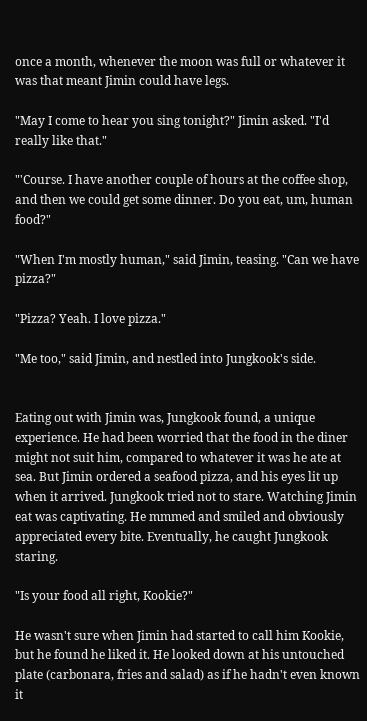once a month, whenever the moon was full or whatever it was that meant Jimin could have legs.

"May I come to hear you sing tonight?" Jimin asked. "I'd really like that."

"'Course. I have another couple of hours at the coffee shop, and then we could get some dinner. Do you eat, um, human food?"

"When I'm mostly human," said Jimin, teasing. "Can we have pizza?"

"Pizza? Yeah. I love pizza."

"Me too," said Jimin, and nestled into Jungkook's side.


Eating out with Jimin was, Jungkook found, a unique experience. He had been worried that the food in the diner might not suit him, compared to whatever it was he ate at sea. But Jimin ordered a seafood pizza, and his eyes lit up when it arrived. Jungkook tried not to stare. Watching Jimin eat was captivating. He mmmed and smiled and obviously appreciated every bite. Eventually, he caught Jungkook staring.

"Is your food all right, Kookie?"

He wasn't sure when Jimin had started to call him Kookie, but he found he liked it. He looked down at his untouched plate (carbonara, fries and salad) as if he hadn't even known it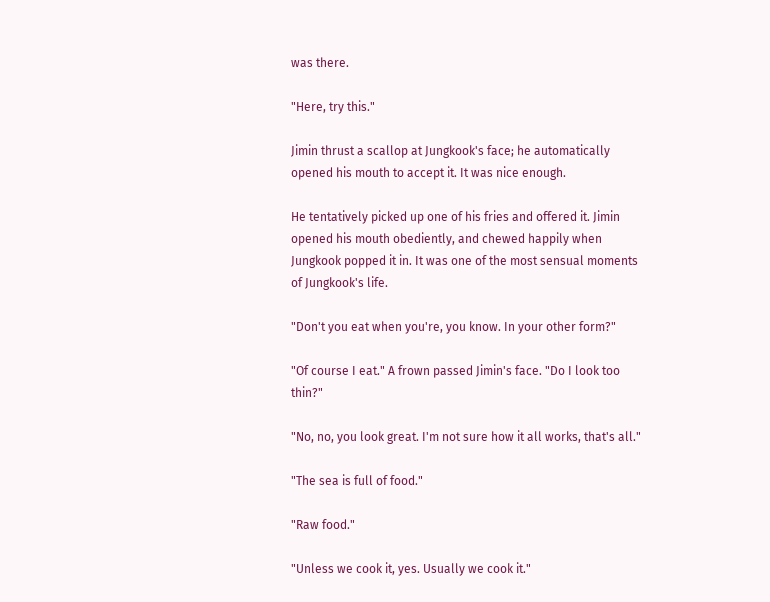was there.

"Here, try this."

Jimin thrust a scallop at Jungkook's face; he automatically opened his mouth to accept it. It was nice enough.

He tentatively picked up one of his fries and offered it. Jimin opened his mouth obediently, and chewed happily when Jungkook popped it in. It was one of the most sensual moments of Jungkook's life.

"Don't you eat when you're, you know. In your other form?"

"Of course I eat." A frown passed Jimin's face. "Do I look too thin?"

"No, no, you look great. I'm not sure how it all works, that's all."

"The sea is full of food."

"Raw food."

"Unless we cook it, yes. Usually we cook it."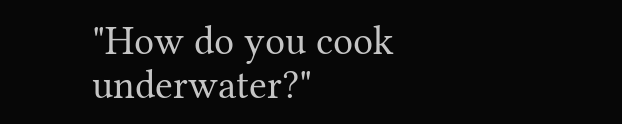"How do you cook underwater?"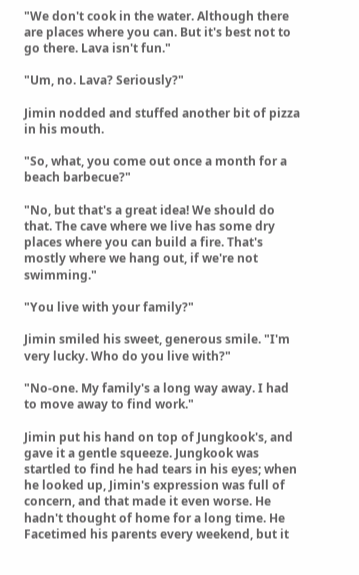"We don't cook in the water. Although there are places where you can. But it's best not to go there. Lava isn't fun."

"Um, no. Lava? Seriously?"

Jimin nodded and stuffed another bit of pizza in his mouth.

"So, what, you come out once a month for a beach barbecue?"

"No, but that's a great idea! We should do that. The cave where we live has some dry places where you can build a fire. That's mostly where we hang out, if we're not swimming."

"You live with your family?"

Jimin smiled his sweet, generous smile. "I'm very lucky. Who do you live with?"

"No-one. My family's a long way away. I had to move away to find work."

Jimin put his hand on top of Jungkook's, and gave it a gentle squeeze. Jungkook was startled to find he had tears in his eyes; when he looked up, Jimin's expression was full of concern, and that made it even worse. He hadn't thought of home for a long time. He Facetimed his parents every weekend, but it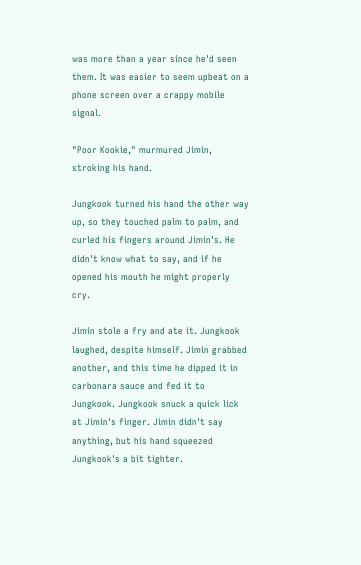was more than a year since he'd seen them. It was easier to seem upbeat on a phone screen over a crappy mobile signal.

"Poor Kookie," murmured Jimin, stroking his hand.

Jungkook turned his hand the other way up, so they touched palm to palm, and curled his fingers around Jimin's. He didn't know what to say, and if he opened his mouth he might properly cry.

Jimin stole a fry and ate it. Jungkook laughed, despite himself. Jimin grabbed another, and this time he dipped it in carbonara sauce and fed it to Jungkook. Jungkook snuck a quick lick at Jimin's finger. Jimin didn't say anything, but his hand squeezed Jungkook's a bit tighter.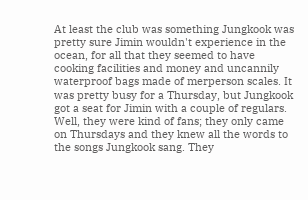At least the club was something Jungkook was pretty sure Jimin wouldn't experience in the ocean, for all that they seemed to have cooking facilities and money and uncannily waterproof bags made of merperson scales. It was pretty busy for a Thursday, but Jungkook got a seat for Jimin with a couple of regulars. Well, they were kind of fans; they only came on Thursdays and they knew all the words to the songs Jungkook sang. They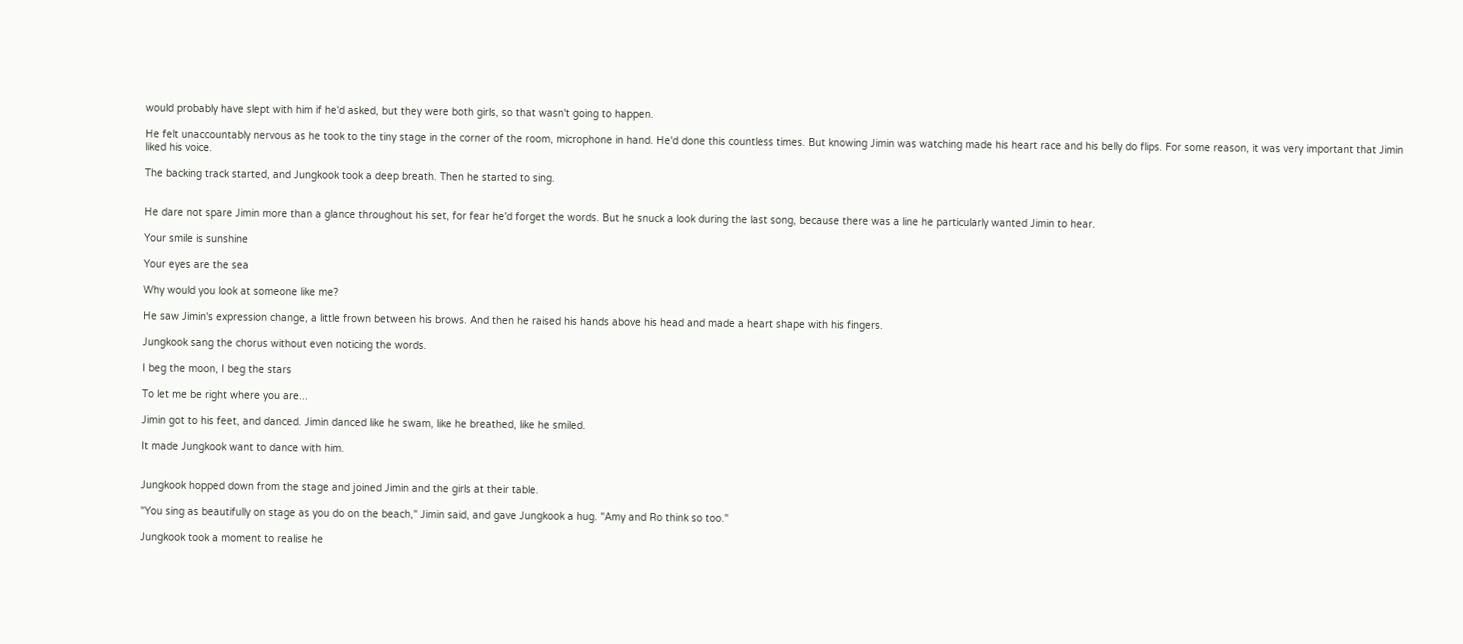would probably have slept with him if he'd asked, but they were both girls, so that wasn't going to happen.

He felt unaccountably nervous as he took to the tiny stage in the corner of the room, microphone in hand. He'd done this countless times. But knowing Jimin was watching made his heart race and his belly do flips. For some reason, it was very important that Jimin liked his voice.

The backing track started, and Jungkook took a deep breath. Then he started to sing.


He dare not spare Jimin more than a glance throughout his set, for fear he'd forget the words. But he snuck a look during the last song, because there was a line he particularly wanted Jimin to hear.

Your smile is sunshine

Your eyes are the sea

Why would you look at someone like me?

He saw Jimin's expression change, a little frown between his brows. And then he raised his hands above his head and made a heart shape with his fingers.

Jungkook sang the chorus without even noticing the words.

I beg the moon, I beg the stars

To let me be right where you are...

Jimin got to his feet, and danced. Jimin danced like he swam, like he breathed, like he smiled.

It made Jungkook want to dance with him.


Jungkook hopped down from the stage and joined Jimin and the girls at their table.

"You sing as beautifully on stage as you do on the beach," Jimin said, and gave Jungkook a hug. "Amy and Ro think so too."

Jungkook took a moment to realise he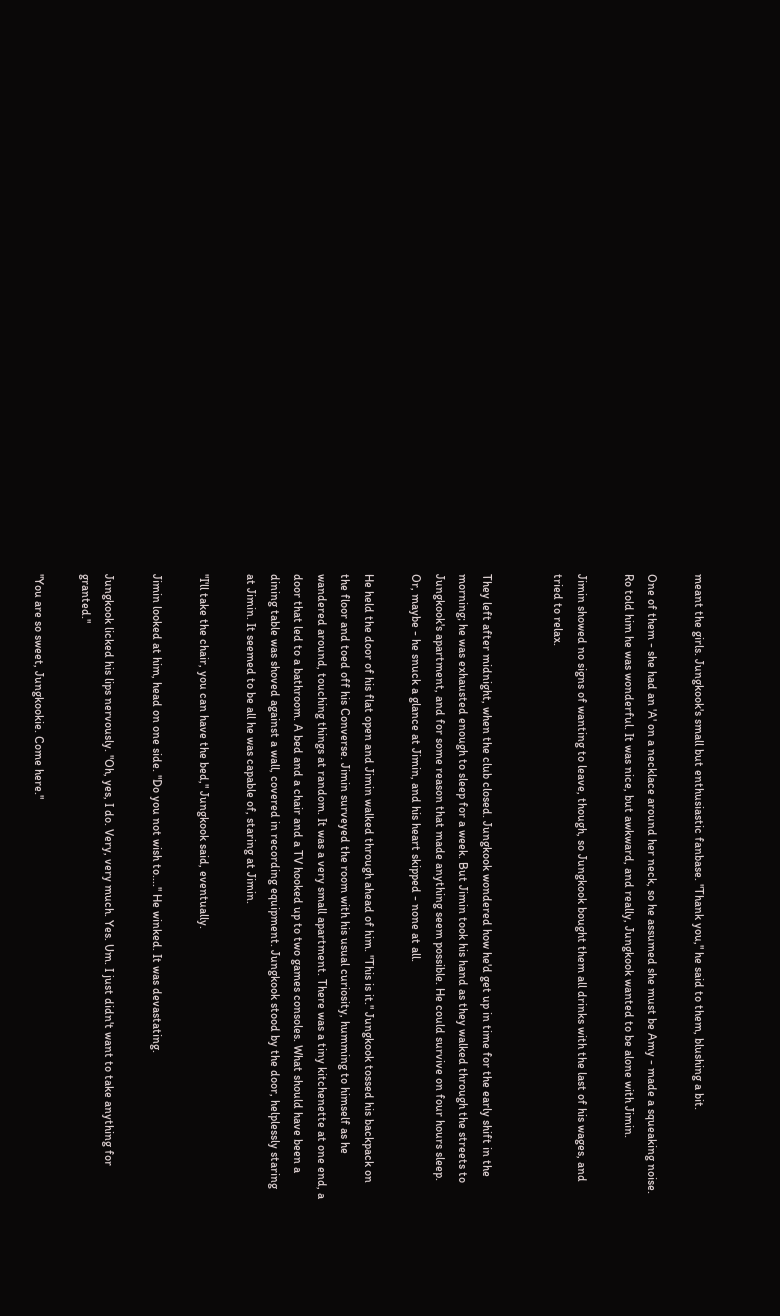meant the girls. Jungkook's small but enthusiastic fanbase. "Thank you," he said to them, blushing a bit.

One of them - she had an 'A' on a necklace around her neck, so he assumed she must be Amy - made a squeaking noise. Ro told him he was wonderful. It was nice, but awkward, and really, Jungkook wanted to be alone with Jimin.

Jimin showed no signs of wanting to leave, though, so Jungkook bought them all drinks with the last of his wages, and tried to relax.


They left after midnight, when the club closed. Jungkook wondered how he'd get up in time for the early shift in the morning; he was exhausted enough to sleep for a week. But Jimin took his hand as they walked through the streets to Jungkook's apartment, and for some reason that made anything seem possible. He could survive on four hours sleep. Or, maybe - he snuck a glance at Jimin, and his heart skipped - none at all.

He held the door of his flat open and Jimin walked through ahead of him. "This is it." Jungkook tossed his backpack on the floor and toed off his Converse. Jimin surveyed the room with his usual curiosity, humming to himself as he wandered around, touching things at random. It was a very small apartment. There was a tiny kitchenette at one end, a door that led to a bathroom. A bed and a chair and a TV hooked up to two games consoles. What should have been a dining table was shoved against a wall, covered in recording equipment. Jungkook stood by the door, helplessly staring at Jimin. It seemed to be all he was capable of, staring at Jimin.

"I'll take the chair, you can have the bed," Jungkook said, eventually.

Jimin looked at him, head on one side. "Do you not wish to...." He winked. It was devastating.

Jungkook licked his lips nervously. "Oh, yes, I do. Very, very much. Yes. Um. I just didn't want to take anything for granted."

"You are so sweet, Jungkookie. Come here."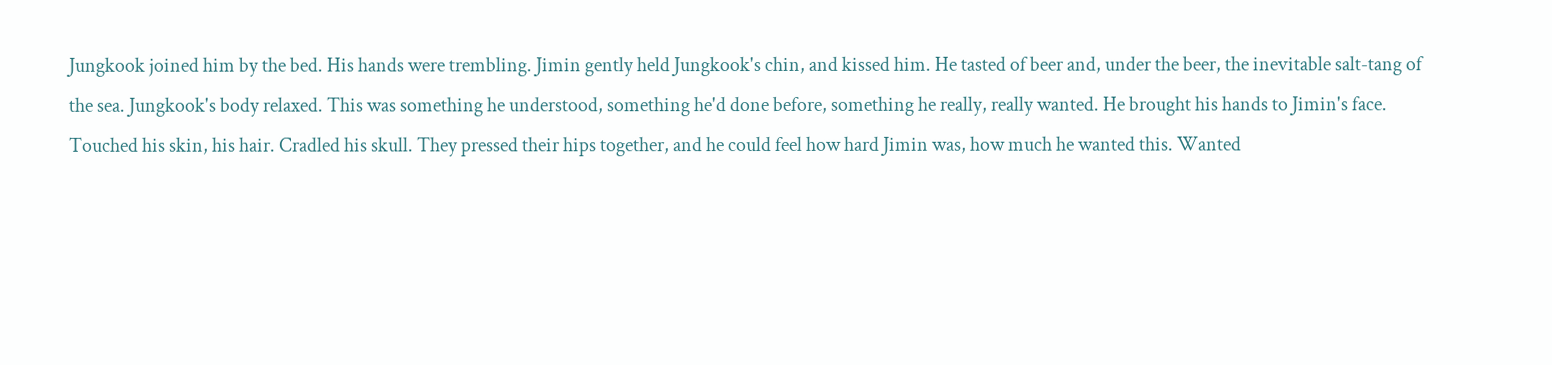Jungkook joined him by the bed. His hands were trembling. Jimin gently held Jungkook's chin, and kissed him. He tasted of beer and, under the beer, the inevitable salt-tang of the sea. Jungkook's body relaxed. This was something he understood, something he'd done before, something he really, really wanted. He brought his hands to Jimin's face. Touched his skin, his hair. Cradled his skull. They pressed their hips together, and he could feel how hard Jimin was, how much he wanted this. Wanted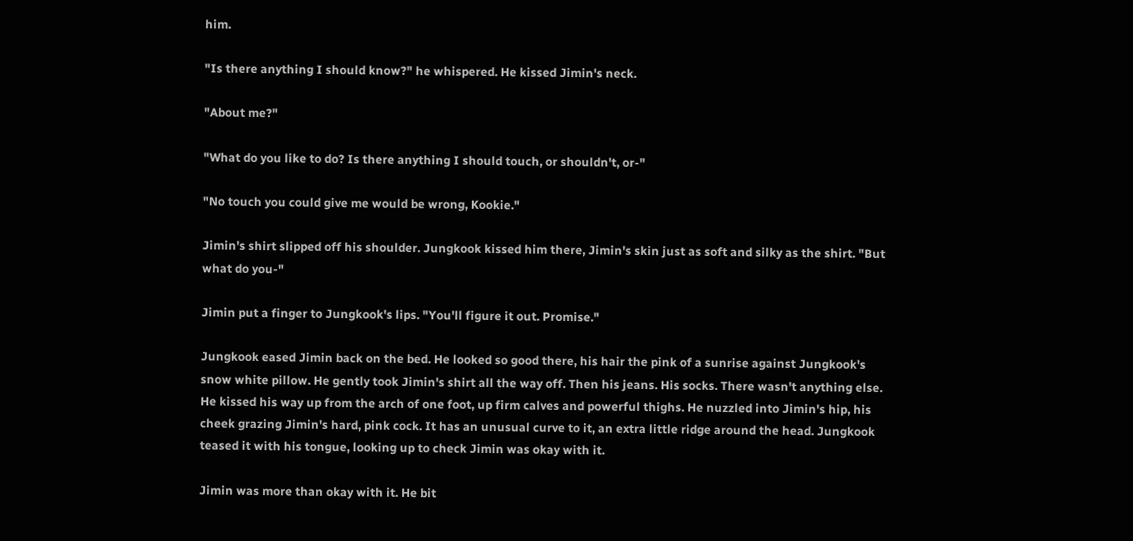him.

"Is there anything I should know?" he whispered. He kissed Jimin's neck.

"About me?"

"What do you like to do? Is there anything I should touch, or shouldn't, or-"

"No touch you could give me would be wrong, Kookie."

Jimin's shirt slipped off his shoulder. Jungkook kissed him there, Jimin's skin just as soft and silky as the shirt. "But what do you-"

Jimin put a finger to Jungkook's lips. "You'll figure it out. Promise."

Jungkook eased Jimin back on the bed. He looked so good there, his hair the pink of a sunrise against Jungkook's snow white pillow. He gently took Jimin's shirt all the way off. Then his jeans. His socks. There wasn't anything else. He kissed his way up from the arch of one foot, up firm calves and powerful thighs. He nuzzled into Jimin's hip, his cheek grazing Jimin's hard, pink cock. It has an unusual curve to it, an extra little ridge around the head. Jungkook teased it with his tongue, looking up to check Jimin was okay with it.

Jimin was more than okay with it. He bit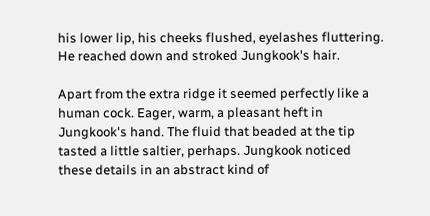his lower lip, his cheeks flushed, eyelashes fluttering. He reached down and stroked Jungkook's hair.

Apart from the extra ridge it seemed perfectly like a human cock. Eager, warm, a pleasant heft in Jungkook's hand. The fluid that beaded at the tip tasted a little saltier, perhaps. Jungkook noticed these details in an abstract kind of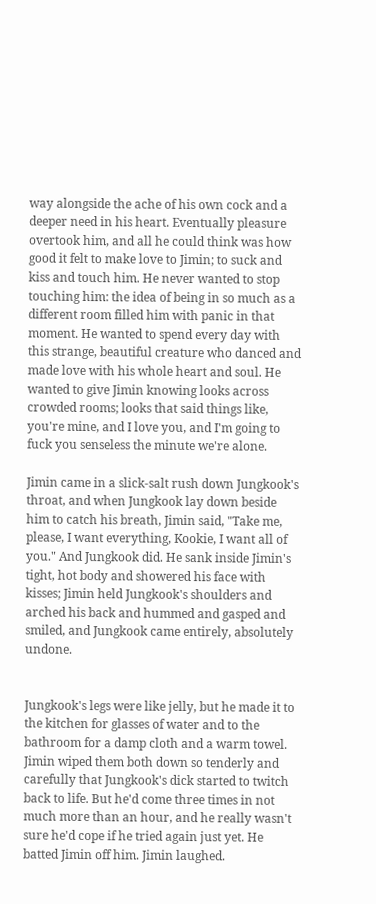way alongside the ache of his own cock and a deeper need in his heart. Eventually pleasure overtook him, and all he could think was how good it felt to make love to Jimin; to suck and kiss and touch him. He never wanted to stop touching him: the idea of being in so much as a different room filled him with panic in that moment. He wanted to spend every day with this strange, beautiful creature who danced and made love with his whole heart and soul. He wanted to give Jimin knowing looks across crowded rooms; looks that said things like, you're mine, and I love you, and I'm going to fuck you senseless the minute we're alone.

Jimin came in a slick-salt rush down Jungkook's throat, and when Jungkook lay down beside him to catch his breath, Jimin said, "Take me, please, I want everything, Kookie, I want all of you." And Jungkook did. He sank inside Jimin's tight, hot body and showered his face with kisses; Jimin held Jungkook's shoulders and arched his back and hummed and gasped and smiled, and Jungkook came entirely, absolutely undone.


Jungkook's legs were like jelly, but he made it to the kitchen for glasses of water and to the bathroom for a damp cloth and a warm towel. Jimin wiped them both down so tenderly and carefully that Jungkook's dick started to twitch back to life. But he'd come three times in not much more than an hour, and he really wasn't sure he'd cope if he tried again just yet. He batted Jimin off him. Jimin laughed.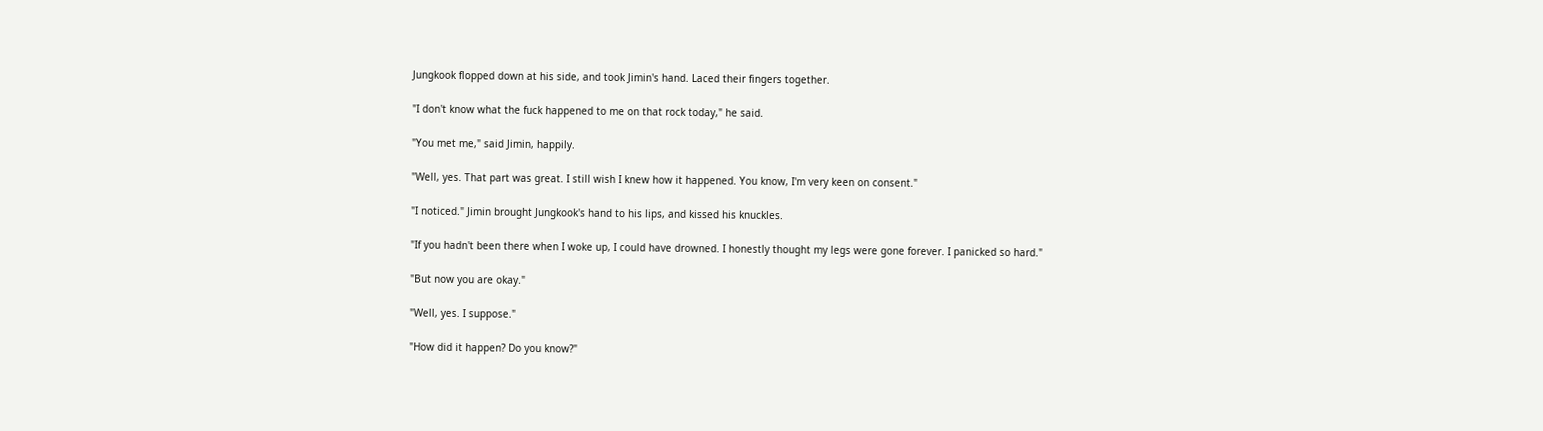Jungkook flopped down at his side, and took Jimin's hand. Laced their fingers together.

"I don't know what the fuck happened to me on that rock today," he said.

"You met me," said Jimin, happily.

"Well, yes. That part was great. I still wish I knew how it happened. You know, I'm very keen on consent."

"I noticed." Jimin brought Jungkook's hand to his lips, and kissed his knuckles.

"If you hadn't been there when I woke up, I could have drowned. I honestly thought my legs were gone forever. I panicked so hard."

"But now you are okay."

"Well, yes. I suppose."

"How did it happen? Do you know?"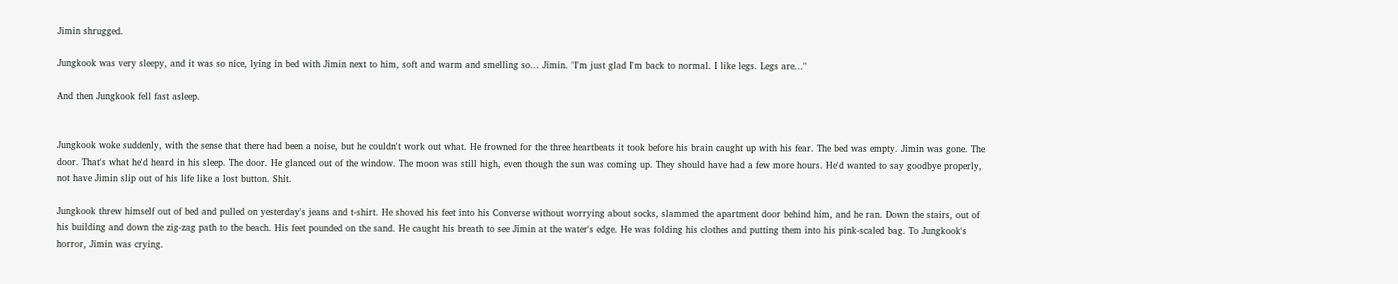Jimin shrugged.

Jungkook was very sleepy, and it was so nice, lying in bed with Jimin next to him, soft and warm and smelling so... Jimin. "I'm just glad I'm back to normal. I like legs. Legs are..."

And then Jungkook fell fast asleep.


Jungkook woke suddenly, with the sense that there had been a noise, but he couldn't work out what. He frowned for the three heartbeats it took before his brain caught up with his fear. The bed was empty. Jimin was gone. The door. That's what he'd heard in his sleep. The door. He glanced out of the window. The moon was still high, even though the sun was coming up. They should have had a few more hours. He'd wanted to say goodbye properly, not have Jimin slip out of his life like a lost button. Shit.

Jungkook threw himself out of bed and pulled on yesterday's jeans and t-shirt. He shoved his feet into his Converse without worrying about socks, slammed the apartment door behind him, and he ran. Down the stairs, out of his building and down the zig-zag path to the beach. His feet pounded on the sand. He caught his breath to see Jimin at the water's edge. He was folding his clothes and putting them into his pink-scaled bag. To Jungkook's horror, Jimin was crying.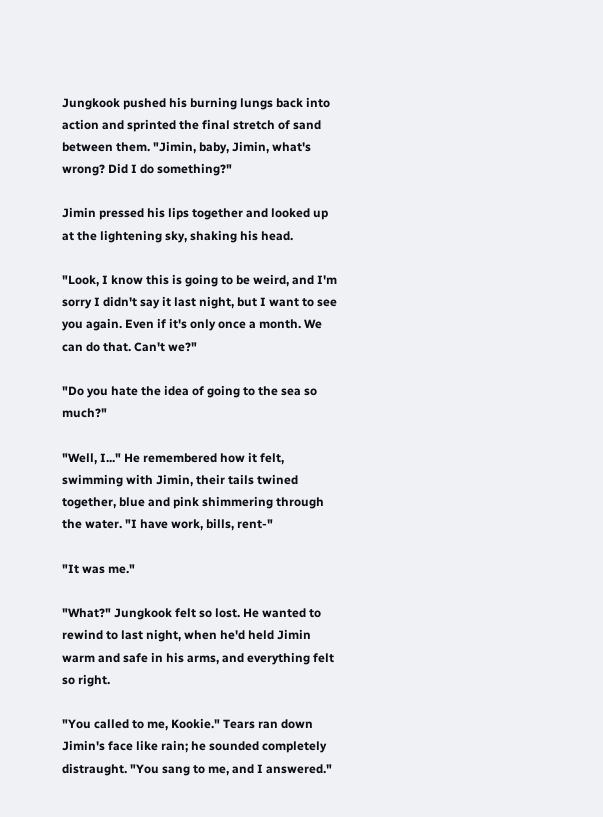Jungkook pushed his burning lungs back into action and sprinted the final stretch of sand between them. "Jimin, baby, Jimin, what's wrong? Did I do something?"

Jimin pressed his lips together and looked up at the lightening sky, shaking his head.

"Look, I know this is going to be weird, and I'm sorry I didn't say it last night, but I want to see you again. Even if it's only once a month. We can do that. Can't we?"

"Do you hate the idea of going to the sea so much?"

"Well, I..." He remembered how it felt, swimming with Jimin, their tails twined together, blue and pink shimmering through the water. "I have work, bills, rent-"

"It was me."

"What?" Jungkook felt so lost. He wanted to rewind to last night, when he'd held Jimin warm and safe in his arms, and everything felt so right.

"You called to me, Kookie." Tears ran down Jimin's face like rain; he sounded completely distraught. "You sang to me, and I answered."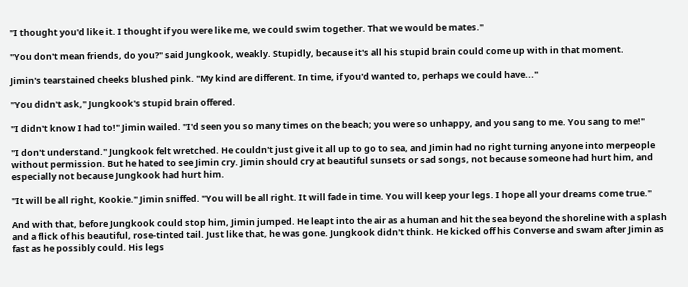"I thought you'd like it. I thought if you were like me, we could swim together. That we would be mates."

"You don't mean friends, do you?" said Jungkook, weakly. Stupidly, because it's all his stupid brain could come up with in that moment.

Jimin's tearstained cheeks blushed pink. "My kind are different. In time, if you'd wanted to, perhaps we could have..."

"You didn't ask," Jungkook's stupid brain offered.

"I didn't know I had to!" Jimin wailed. "I'd seen you so many times on the beach; you were so unhappy, and you sang to me. You sang to me!"

"I don't understand." Jungkook felt wretched. He couldn't just give it all up to go to sea, and Jimin had no right turning anyone into merpeople without permission. But he hated to see Jimin cry. Jimin should cry at beautiful sunsets or sad songs, not because someone had hurt him, and especially not because Jungkook had hurt him.

"It will be all right, Kookie." Jimin sniffed. "You will be all right. It will fade in time. You will keep your legs. I hope all your dreams come true."

And with that, before Jungkook could stop him, Jimin jumped. He leapt into the air as a human and hit the sea beyond the shoreline with a splash and a flick of his beautiful, rose-tinted tail. Just like that, he was gone. Jungkook didn't think. He kicked off his Converse and swam after Jimin as fast as he possibly could. His legs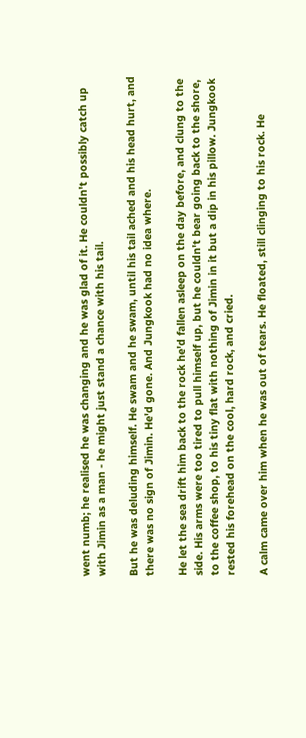went numb; he realised he was changing and he was glad of it. He couldn't possibly catch up with Jimin as a man - he might just stand a chance with his tail.

But he was deluding himself. He swam and he swam, until his tail ached and his head hurt, and there was no sign of Jimin. He'd gone. And Jungkook had no idea where.

He let the sea drift him back to the rock he'd fallen asleep on the day before, and clung to the side. His arms were too tired to pull himself up, but he couldn't bear going back to the shore, to the coffee shop, to his tiny flat with nothing of Jimin in it but a dip in his pillow. Jungkook rested his forehead on the cool, hard rock, and cried.

A calm came over him when he was out of tears. He floated, still clinging to his rock. He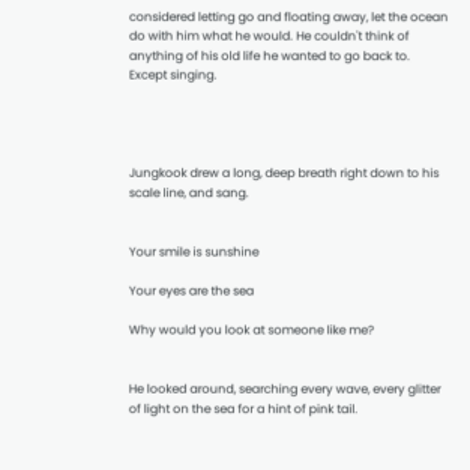considered letting go and floating away, let the ocean do with him what he would. He couldn't think of anything of his old life he wanted to go back to. Except singing.




Jungkook drew a long, deep breath right down to his scale line, and sang.


Your smile is sunshine

Your eyes are the sea

Why would you look at someone like me?


He looked around, searching every wave, every glitter of light on the sea for a hint of pink tail.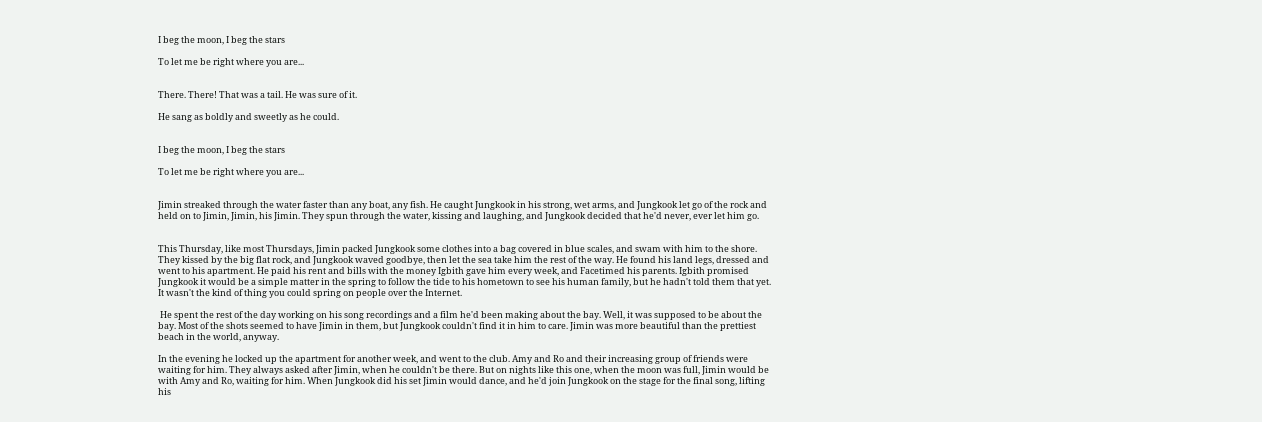I beg the moon, I beg the stars

To let me be right where you are...


There. There! That was a tail. He was sure of it.

He sang as boldly and sweetly as he could.


I beg the moon, I beg the stars

To let me be right where you are...


Jimin streaked through the water faster than any boat, any fish. He caught Jungkook in his strong, wet arms, and Jungkook let go of the rock and held on to Jimin, Jimin, his Jimin. They spun through the water, kissing and laughing, and Jungkook decided that he'd never, ever let him go.


This Thursday, like most Thursdays, Jimin packed Jungkook some clothes into a bag covered in blue scales, and swam with him to the shore. They kissed by the big flat rock, and Jungkook waved goodbye, then let the sea take him the rest of the way. He found his land legs, dressed and went to his apartment. He paid his rent and bills with the money Igbith gave him every week, and Facetimed his parents. Igbith promised Jungkook it would be a simple matter in the spring to follow the tide to his hometown to see his human family, but he hadn't told them that yet. It wasn't the kind of thing you could spring on people over the Internet.

 He spent the rest of the day working on his song recordings and a film he'd been making about the bay. Well, it was supposed to be about the bay. Most of the shots seemed to have Jimin in them, but Jungkook couldn't find it in him to care. Jimin was more beautiful than the prettiest beach in the world, anyway.

In the evening he locked up the apartment for another week, and went to the club. Amy and Ro and their increasing group of friends were waiting for him. They always asked after Jimin, when he couldn't be there. But on nights like this one, when the moon was full, Jimin would be with Amy and Ro, waiting for him. When Jungkook did his set Jimin would dance, and he'd join Jungkook on the stage for the final song, lifting his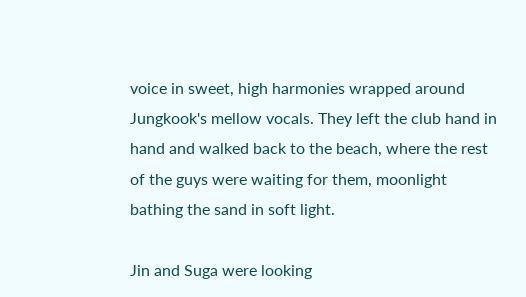voice in sweet, high harmonies wrapped around Jungkook's mellow vocals. They left the club hand in hand and walked back to the beach, where the rest of the guys were waiting for them, moonlight bathing the sand in soft light.

Jin and Suga were looking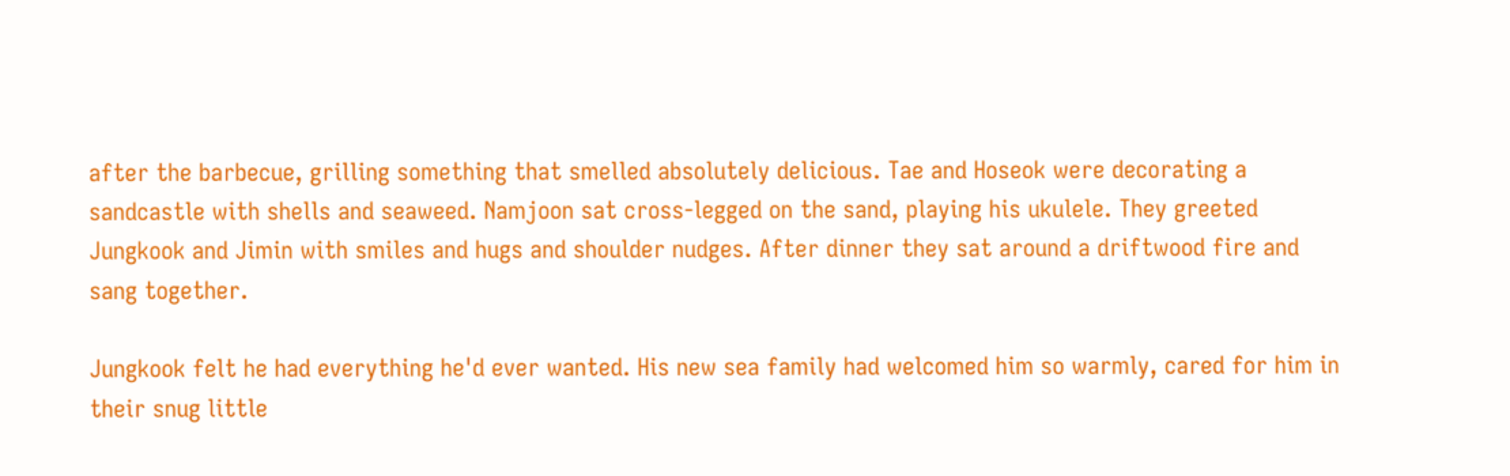after the barbecue, grilling something that smelled absolutely delicious. Tae and Hoseok were decorating a sandcastle with shells and seaweed. Namjoon sat cross-legged on the sand, playing his ukulele. They greeted Jungkook and Jimin with smiles and hugs and shoulder nudges. After dinner they sat around a driftwood fire and sang together.

Jungkook felt he had everything he'd ever wanted. His new sea family had welcomed him so warmly, cared for him in their snug little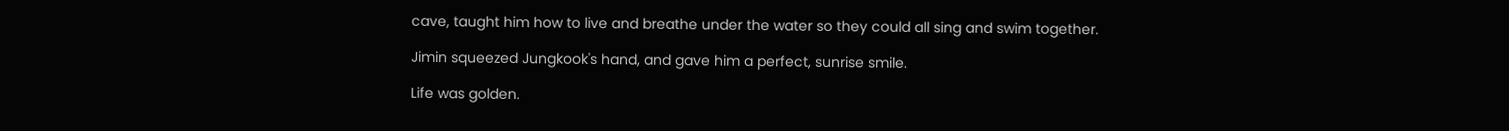cave, taught him how to live and breathe under the water so they could all sing and swim together.

Jimin squeezed Jungkook's hand, and gave him a perfect, sunrise smile.

Life was golden.